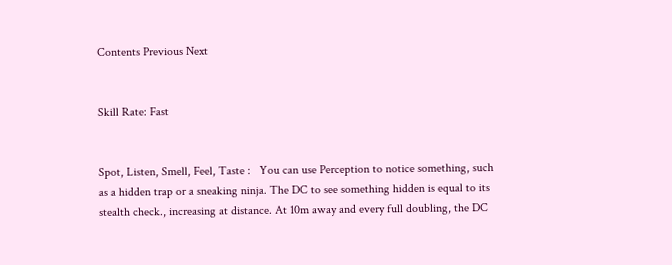Contents Previous Next


Skill Rate: Fast


Spot, Listen, Smell, Feel, Taste :   You can use Perception to notice something, such as a hidden trap or a sneaking ninja. The DC to see something hidden is equal to its stealth check., increasing at distance. At 10m away and every full doubling, the DC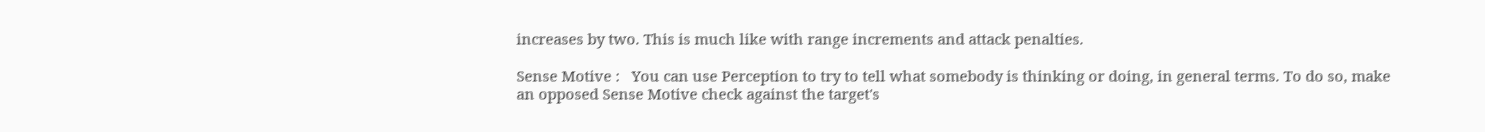increases by two. This is much like with range increments and attack penalties.

Sense Motive :   You can use Perception to try to tell what somebody is thinking or doing, in general terms. To do so, make an opposed Sense Motive check against the target's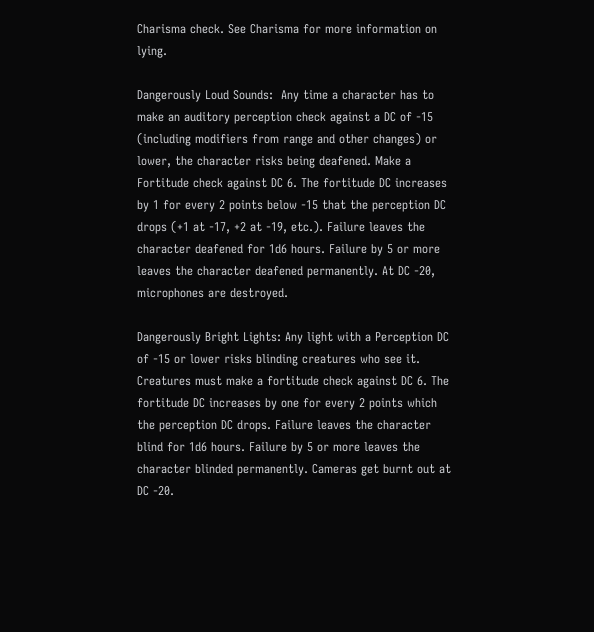Charisma check. See Charisma for more information on lying.

Dangerously Loud Sounds:  Any time a character has to make an auditory perception check against a DC of -15 (including modifiers from range and other changes) or lower, the character risks being deafened. Make a Fortitude check against DC 6. The fortitude DC increases by 1 for every 2 points below -15 that the perception DC drops (+1 at -17, +2 at -19, etc.). Failure leaves the character deafened for 1d6 hours. Failure by 5 or more leaves the character deafened permanently. At DC -20, microphones are destroyed.

Dangerously Bright Lights: Any light with a Perception DC of -15 or lower risks blinding creatures who see it. Creatures must make a fortitude check against DC 6. The fortitude DC increases by one for every 2 points which the perception DC drops. Failure leaves the character blind for 1d6 hours. Failure by 5 or more leaves the character blinded permanently. Cameras get burnt out at DC -20.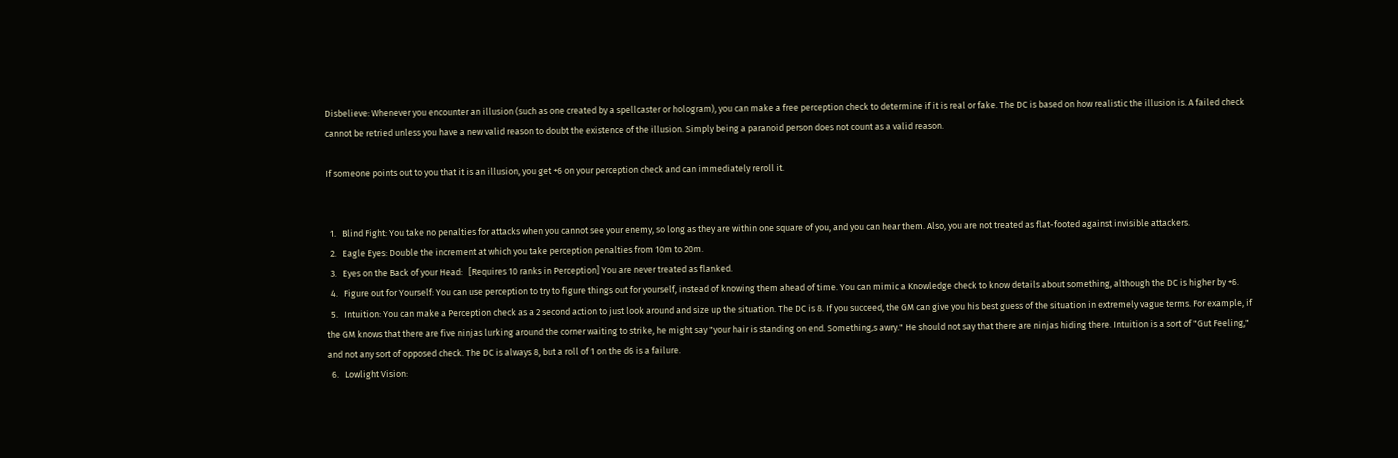Disbelieve: Whenever you encounter an illusion (such as one created by a spellcaster or hologram), you can make a free perception check to determine if it is real or fake. The DC is based on how realistic the illusion is. A failed check cannot be retried unless you have a new valid reason to doubt the existence of the illusion. Simply being a paranoid person does not count as a valid reason.

If someone points out to you that it is an illusion, you get +6 on your perception check and can immediately reroll it.


  1.   Blind Fight: You take no penalties for attacks when you cannot see your enemy, so long as they are within one square of you, and you can hear them. Also, you are not treated as flat-footed against invisible attackers.
  2.   Eagle Eyes: Double the increment at which you take perception penalties from 10m to 20m.
  3.   Eyes on the Back of your Head:   [Requires 10 ranks in Perception] You are never treated as flanked.
  4.   Figure out for Yourself: You can use perception to try to figure things out for yourself, instead of knowing them ahead of time. You can mimic a Knowledge check to know details about something, although the DC is higher by +6.
  5.   Intuition: You can make a Perception check as a 2 second action to just look around and size up the situation. The DC is 8. If you succeed, the GM can give you his best guess of the situation in extremely vague terms. For example, if the GM knows that there are five ninjas lurking around the corner waiting to strike, he might say "your hair is standing on end. Something‚s awry." He should not say that there are ninjas hiding there. Intuition is a sort of "Gut Feeling," and not any sort of opposed check. The DC is always 8, but a roll of 1 on the d6 is a failure.
  6.   Lowlight Vision: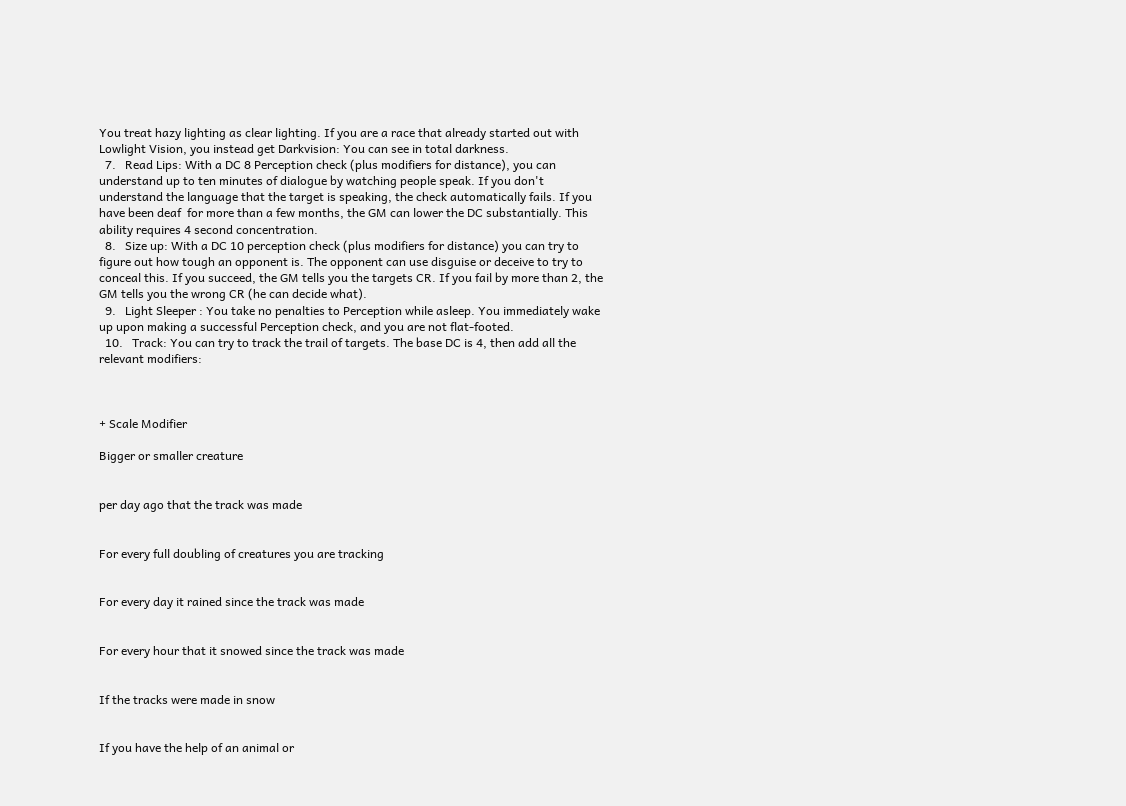You treat hazy lighting as clear lighting. If you are a race that already started out with Lowlight Vision, you instead get Darkvision: You can see in total darkness.
  7.   Read Lips: With a DC 8 Perception check (plus modifiers for distance), you can understand up to ten minutes of dialogue by watching people speak. If you don't understand the language that the target is speaking, the check automatically fails. If you have been deaf  for more than a few months, the GM can lower the DC substantially. This ability requires 4 second concentration.
  8.   Size up: With a DC 10 perception check (plus modifiers for distance) you can try to figure out how tough an opponent is. The opponent can use disguise or deceive to try to conceal this. If you succeed, the GM tells you the targets CR. If you fail by more than 2, the GM tells you the wrong CR (he can decide what).
  9.   Light Sleeper : You take no penalties to Perception while asleep. You immediately wake up upon making a successful Perception check, and you are not flat-footed.
  10.   Track: You can try to track the trail of targets. The base DC is 4, then add all the relevant modifiers:



+ Scale Modifier

Bigger or smaller creature


per day ago that the track was made


For every full doubling of creatures you are tracking


For every day it rained since the track was made


For every hour that it snowed since the track was made


If the tracks were made in snow


If you have the help of an animal or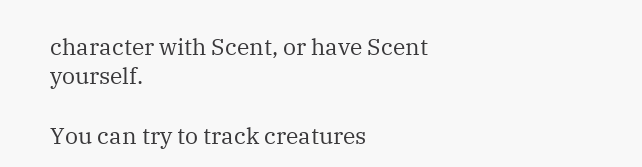character with Scent, or have Scent yourself.

You can try to track creatures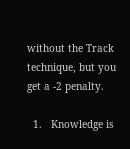without the Track technique, but you get a -2 penalty.

  1.   Knowledge is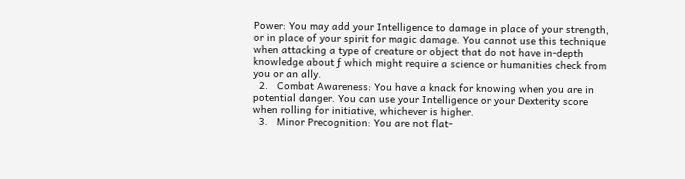Power: You may add your Intelligence to damage in place of your strength, or in place of your spirit for magic damage. You cannot use this technique when attacking a type of creature or object that do not have in-depth knowledge about ƒ which might require a science or humanities check from you or an ally.
  2.   Combat Awareness: You have a knack for knowing when you are in potential danger. You can use your Intelligence or your Dexterity score when rolling for initiative, whichever is higher.
  3.   Minor Precognition: You are not flat-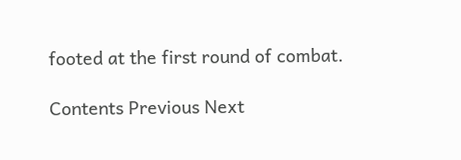footed at the first round of combat.

Contents Previous Next